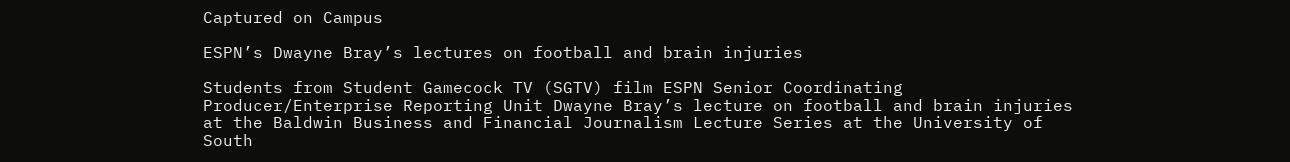Captured on Campus

ESPN’s Dwayne Bray’s lectures on football and brain injuries

Students from Student Gamecock TV (SGTV) film ESPN Senior Coordinating Producer/Enterprise Reporting Unit Dwayne Bray’s lecture on football and brain injuries at the Baldwin Business and Financial Journalism Lecture Series at the University of South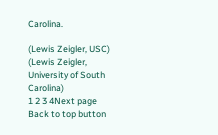Carolina.

(Lewis Zeigler, USC)
(Lewis Zeigler, University of South Carolina)
1 2 3 4Next page
Back to top button